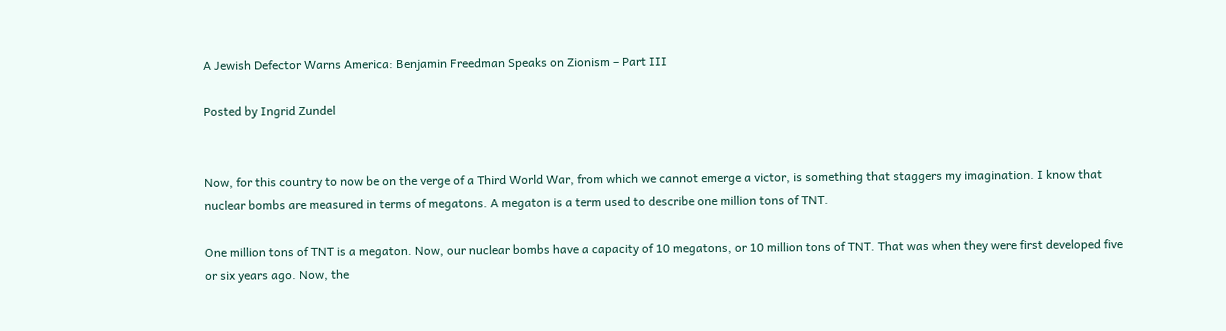A Jewish Defector Warns America: Benjamin Freedman Speaks on Zionism – Part III

Posted by Ingrid Zundel


Now, for this country to now be on the verge of a Third World War, from which we cannot emerge a victor, is something that staggers my imagination. I know that nuclear bombs are measured in terms of megatons. A megaton is a term used to describe one million tons of TNT.

One million tons of TNT is a megaton. Now, our nuclear bombs have a capacity of 10 megatons, or 10 million tons of TNT. That was when they were first developed five or six years ago. Now, the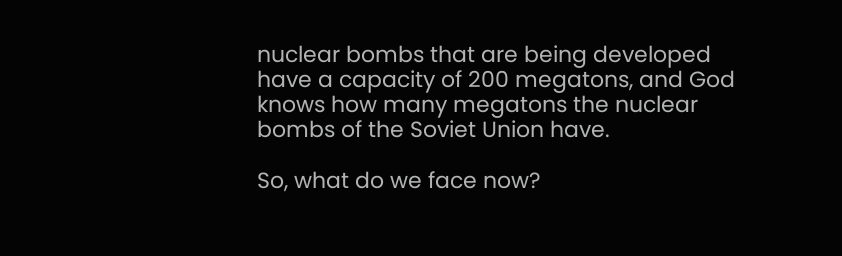nuclear bombs that are being developed have a capacity of 200 megatons, and God knows how many megatons the nuclear bombs of the Soviet Union have.

So, what do we face now?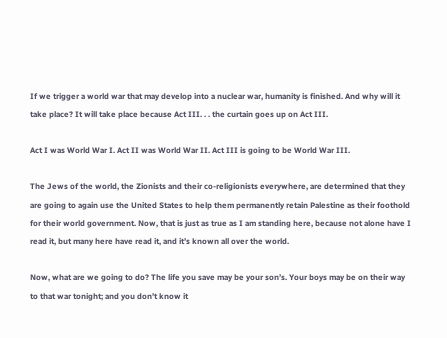If we trigger a world war that may develop into a nuclear war, humanity is finished. And why will it take place? It will take place because Act III. . . the curtain goes up on Act III.

Act I was World War I. Act II was World War II. Act III is going to be World War III.

The Jews of the world, the Zionists and their co-religionists everywhere, are determined that they are going to again use the United States to help them permanently retain Palestine as their foothold for their world government. Now, that is just as true as I am standing here, because not alone have I read it, but many here have read it, and it’s known all over the world.

Now, what are we going to do? The life you save may be your son’s. Your boys may be on their way to that war tonight; and you don’t know it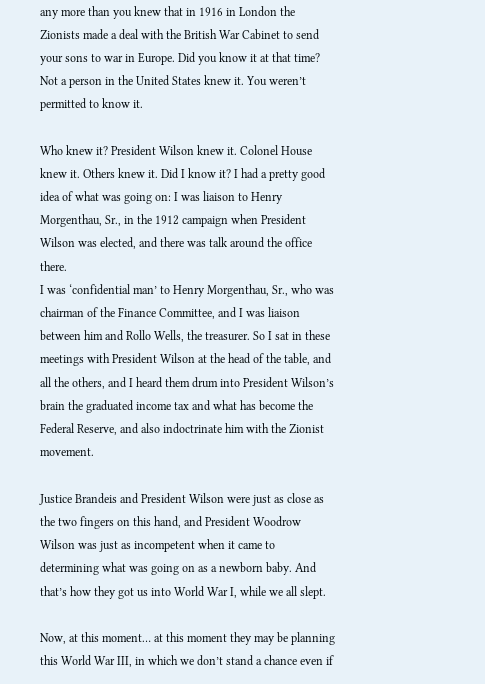any more than you knew that in 1916 in London the Zionists made a deal with the British War Cabinet to send your sons to war in Europe. Did you know it at that time? Not a person in the United States knew it. You weren’t permitted to know it.

Who knew it? President Wilson knew it. Colonel House knew it. Others knew it. Did I know it? I had a pretty good idea of what was going on: I was liaison to Henry Morgenthau, Sr., in the 1912 campaign when President Wilson was elected, and there was talk around the office there.
I was ‘confidential man’ to Henry Morgenthau, Sr., who was chairman of the Finance Committee, and I was liaison between him and Rollo Wells, the treasurer. So I sat in these meetings with President Wilson at the head of the table, and all the others, and I heard them drum into President Wilson’s brain the graduated income tax and what has become the Federal Reserve, and also indoctrinate him with the Zionist movement.

Justice Brandeis and President Wilson were just as close as the two fingers on this hand, and President Woodrow Wilson was just as incompetent when it came to determining what was going on as a newborn baby. And that’s how they got us into World War I, while we all slept.

Now, at this moment… at this moment they may be planning this World War III, in which we don’t stand a chance even if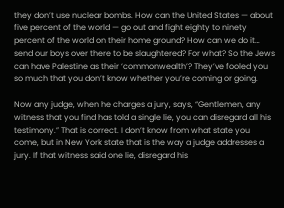they don’t use nuclear bombs. How can the United States — about five percent of the world — go out and fight eighty to ninety percent of the world on their home ground? How can we do it… send our boys over there to be slaughtered? For what? So the Jews can have Palestine as their ‘commonwealth’? They’ve fooled you so much that you don’t know whether you’re coming or going.

Now any judge, when he charges a jury, says, “Gentlemen, any witness that you find has told a single lie, you can disregard all his testimony.” That is correct. I don’t know from what state you come, but in New York state that is the way a judge addresses a jury. If that witness said one lie, disregard his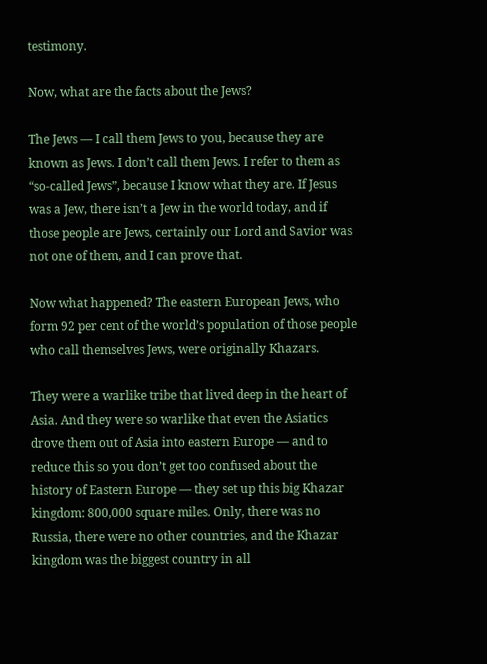testimony.

Now, what are the facts about the Jews?

The Jews — I call them Jews to you, because they are known as Jews. I don’t call them Jews. I refer to them as “so-called Jews”, because I know what they are. If Jesus was a Jew, there isn’t a Jew in the world today, and if those people are Jews, certainly our Lord and Savior was not one of them, and I can prove that.

Now what happened? The eastern European Jews, who form 92 per cent of the world’s population of those people who call themselves Jews, were originally Khazars.

They were a warlike tribe that lived deep in the heart of Asia. And they were so warlike that even the Asiatics drove them out of Asia into eastern Europe — and to reduce this so you don’t get too confused about the history of Eastern Europe — they set up this big Khazar kingdom: 800,000 square miles. Only, there was no Russia, there were no other countries, and the Khazar kingdom was the biggest country in all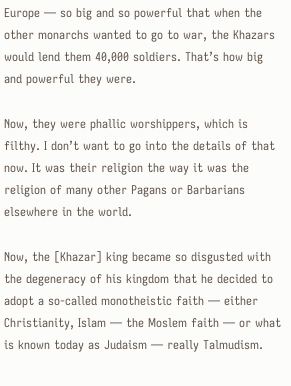Europe — so big and so powerful that when the other monarchs wanted to go to war, the Khazars would lend them 40,000 soldiers. That’s how big and powerful they were.

Now, they were phallic worshippers, which is filthy. I don’t want to go into the details of that now. It was their religion the way it was the religion of many other Pagans or Barbarians elsewhere in the world.

Now, the [Khazar] king became so disgusted with the degeneracy of his kingdom that he decided to adopt a so-called monotheistic faith — either Christianity, Islam — the Moslem faith — or what is known today as Judaism — really Talmudism.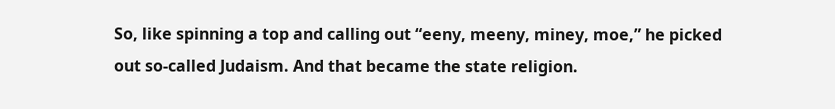So, like spinning a top and calling out “eeny, meeny, miney, moe,” he picked out so-called Judaism. And that became the state religion.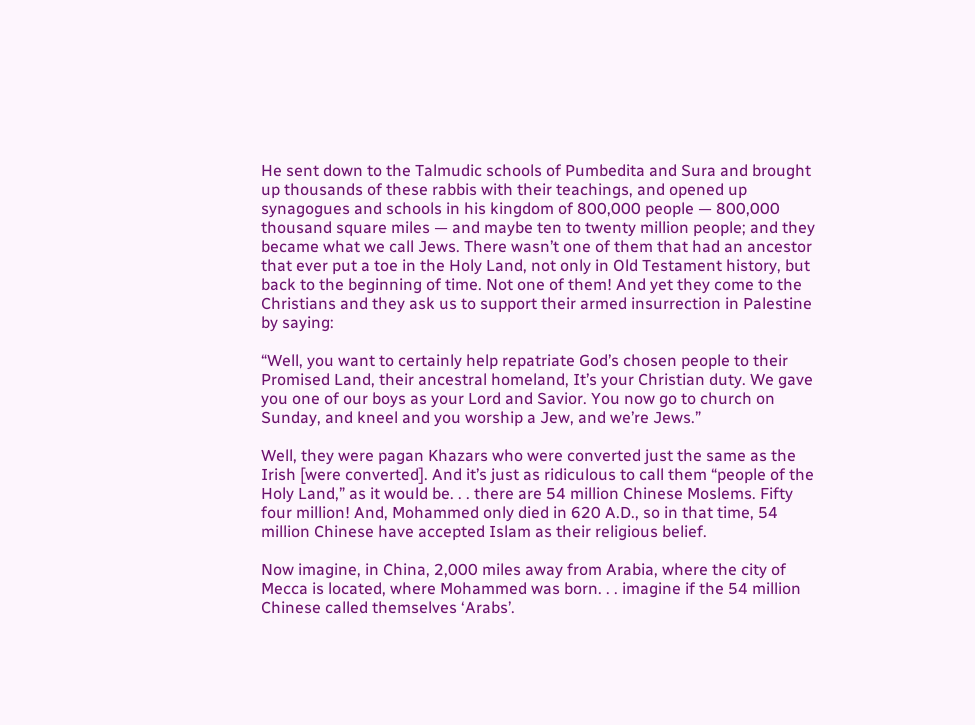He sent down to the Talmudic schools of Pumbedita and Sura and brought up thousands of these rabbis with their teachings, and opened up synagogues and schools in his kingdom of 800,000 people — 800,000 thousand square miles — and maybe ten to twenty million people; and they became what we call Jews. There wasn’t one of them that had an ancestor that ever put a toe in the Holy Land, not only in Old Testament history, but back to the beginning of time. Not one of them! And yet they come to the Christians and they ask us to support their armed insurrection in Palestine by saying:

“Well, you want to certainly help repatriate God’s chosen people to their Promised Land, their ancestral homeland, It’s your Christian duty. We gave you one of our boys as your Lord and Savior. You now go to church on Sunday, and kneel and you worship a Jew, and we’re Jews.”

Well, they were pagan Khazars who were converted just the same as the Irish [were converted]. And it’s just as ridiculous to call them “people of the Holy Land,” as it would be. . . there are 54 million Chinese Moslems. Fifty four million! And, Mohammed only died in 620 A.D., so in that time, 54 million Chinese have accepted Islam as their religious belief.

Now imagine, in China, 2,000 miles away from Arabia, where the city of Mecca is located, where Mohammed was born. . . imagine if the 54 million Chinese called themselves ‘Arabs’.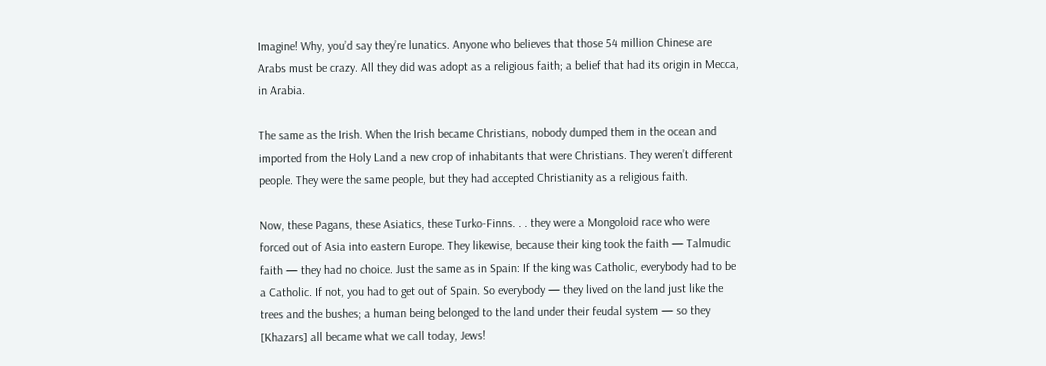Imagine! Why, you’d say they’re lunatics. Anyone who believes that those 54 million Chinese are Arabs must be crazy. All they did was adopt as a religious faith; a belief that had its origin in Mecca, in Arabia.

The same as the Irish. When the Irish became Christians, nobody dumped them in the ocean and imported from the Holy Land a new crop of inhabitants that were Christians. They weren’t different people. They were the same people, but they had accepted Christianity as a religious faith.

Now, these Pagans, these Asiatics, these Turko-Finns. . . they were a Mongoloid race who were forced out of Asia into eastern Europe. They likewise, because their king took the faith — Talmudic faith — they had no choice. Just the same as in Spain: If the king was Catholic, everybody had to be a Catholic. If not, you had to get out of Spain. So everybody — they lived on the land just like the trees and the bushes; a human being belonged to the land under their feudal system — so they [Khazars] all became what we call today, Jews!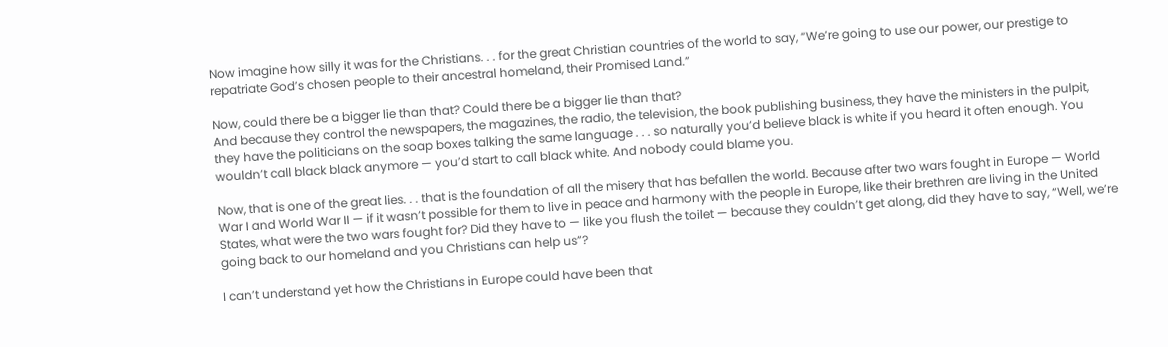Now imagine how silly it was for the Christians. . . for the great Christian countries of the world to say, “We’re going to use our power, our prestige to repatriate God’s chosen people to their ancestral homeland, their Promised Land.”

Now, could there be a bigger lie than that? Could there be a bigger lie than that?
And because they control the newspapers, the magazines, the radio, the television, the book publishing business, they have the ministers in the pulpit, they have the politicians on the soap boxes talking the same language . . . so naturally you’d believe black is white if you heard it often enough. You wouldn’t call black black anymore — you’d start to call black white. And nobody could blame you.

Now, that is one of the great lies. . . that is the foundation of all the misery that has befallen the world. Because after two wars fought in Europe — World War I and World War II — if it wasn’t possible for them to live in peace and harmony with the people in Europe, like their brethren are living in the United States, what were the two wars fought for? Did they have to — like you flush the toilet — because they couldn’t get along, did they have to say, “Well, we’re going back to our homeland and you Christians can help us”?

I can’t understand yet how the Christians in Europe could have been that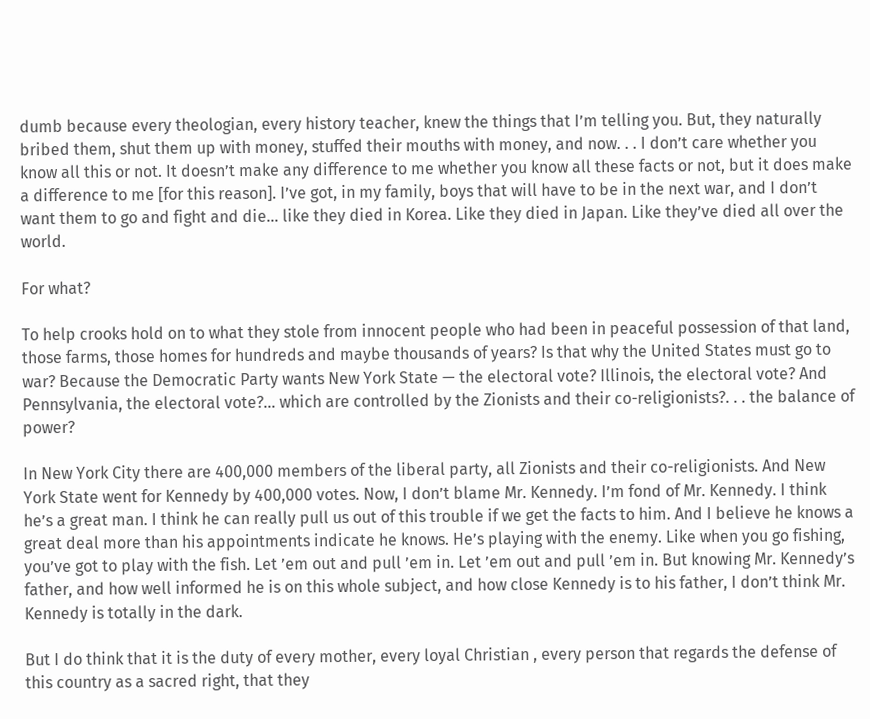dumb because every theologian, every history teacher, knew the things that I’m telling you. But, they naturally bribed them, shut them up with money, stuffed their mouths with money, and now. . . I don’t care whether you know all this or not. It doesn’t make any difference to me whether you know all these facts or not, but it does make a difference to me [for this reason]. I’ve got, in my family, boys that will have to be in the next war, and I don’t want them to go and fight and die… like they died in Korea. Like they died in Japan. Like they’ve died all over the world.

For what?

To help crooks hold on to what they stole from innocent people who had been in peaceful possession of that land, those farms, those homes for hundreds and maybe thousands of years? Is that why the United States must go to war? Because the Democratic Party wants New York State — the electoral vote? Illinois, the electoral vote? And Pennsylvania, the electoral vote?… which are controlled by the Zionists and their co-religionists?. . . the balance of power?

In New York City there are 400,000 members of the liberal party, all Zionists and their co-religionists. And New York State went for Kennedy by 400,000 votes. Now, I don’t blame Mr. Kennedy. I’m fond of Mr. Kennedy. I think he’s a great man. I think he can really pull us out of this trouble if we get the facts to him. And I believe he knows a great deal more than his appointments indicate he knows. He’s playing with the enemy. Like when you go fishing, you’ve got to play with the fish. Let ’em out and pull ’em in. Let ’em out and pull ’em in. But knowing Mr. Kennedy’s father, and how well informed he is on this whole subject, and how close Kennedy is to his father, I don’t think Mr. Kennedy is totally in the dark.

But I do think that it is the duty of every mother, every loyal Christian , every person that regards the defense of this country as a sacred right, that they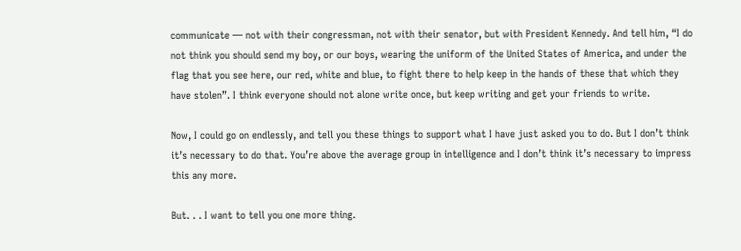communicate — not with their congressman, not with their senator, but with President Kennedy. And tell him, “I do not think you should send my boy, or our boys, wearing the uniform of the United States of America, and under the flag that you see here, our red, white and blue, to fight there to help keep in the hands of these that which they have stolen”. I think everyone should not alone write once, but keep writing and get your friends to write.

Now, I could go on endlessly, and tell you these things to support what I have just asked you to do. But I don’t think it’s necessary to do that. You’re above the average group in intelligence and I don’t think it’s necessary to impress this any more.

But. . . I want to tell you one more thing.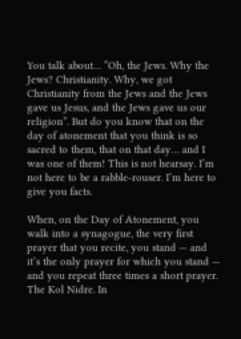You talk about… “Oh, the Jews. Why the Jews? Christianity. Why, we got Christianity from the Jews and the Jews gave us Jesus, and the Jews gave us our religion”. But do you know that on the day of atonement that you think is so sacred to them, that on that day… and I was one of them! This is not hearsay. I’m not here to be a rabble-rouser. I’m here to give you facts.

When, on the Day of Atonement, you walk into a synagogue, the very first prayer that you recite, you stand — and it’s the only prayer for which you stand — and you repeat three times a short prayer. The Kol Nidre. In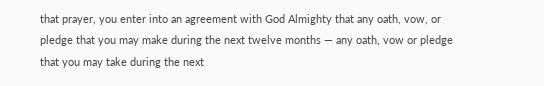that prayer, you enter into an agreement with God Almighty that any oath, vow, or pledge that you may make during the next twelve months — any oath, vow or pledge that you may take during the next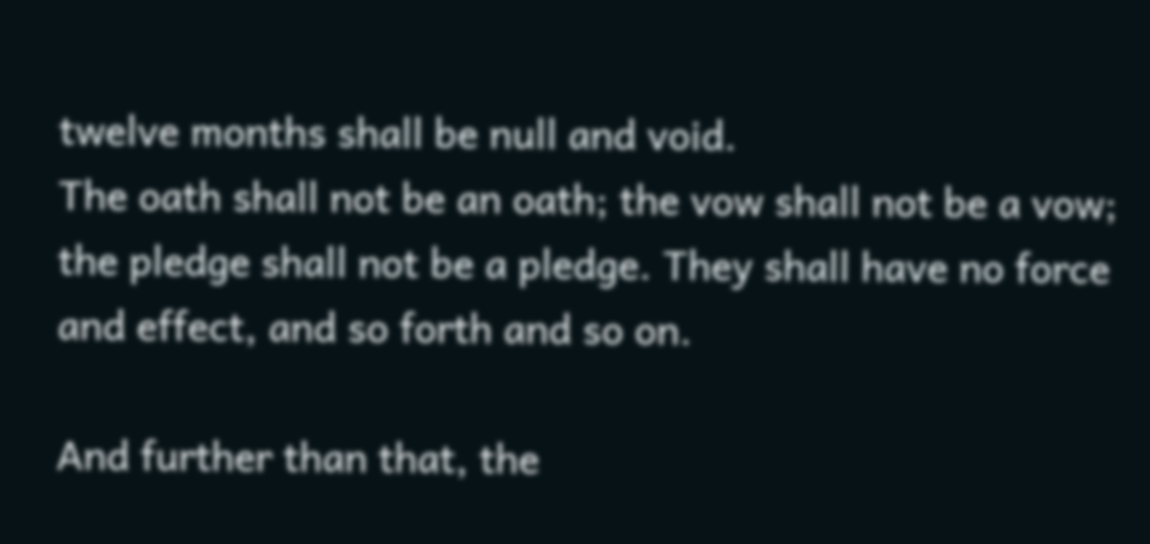twelve months shall be null and void.
The oath shall not be an oath; the vow shall not be a vow; the pledge shall not be a pledge. They shall have no force and effect, and so forth and so on.

And further than that, the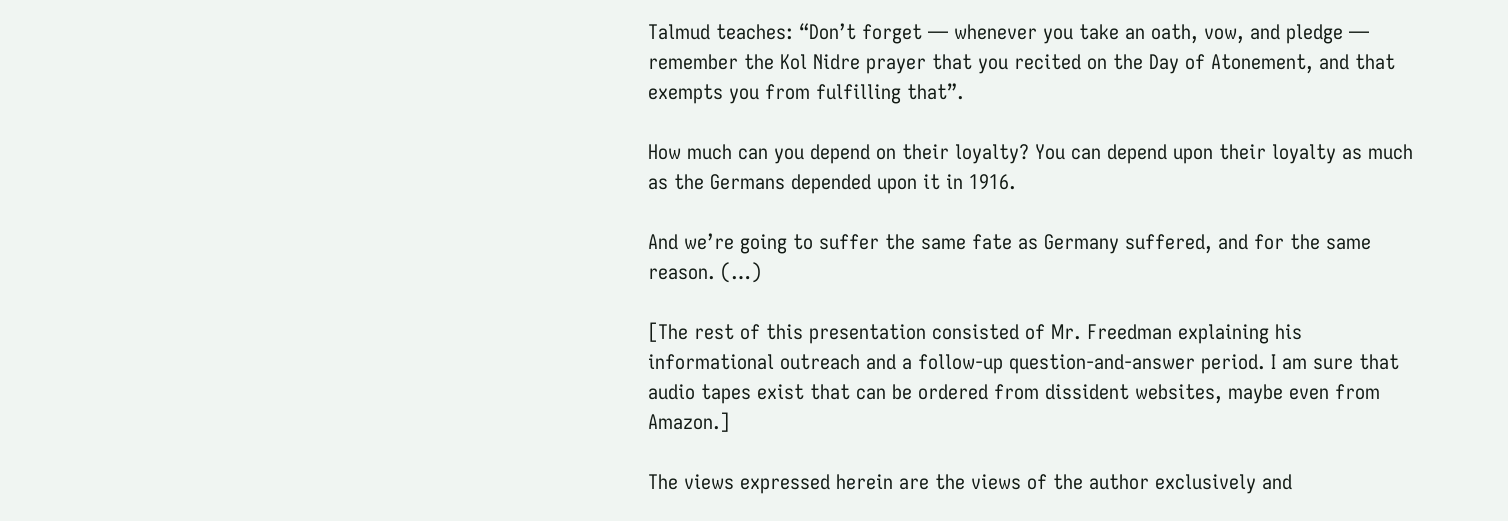Talmud teaches: “Don’t forget — whenever you take an oath, vow, and pledge — remember the Kol Nidre prayer that you recited on the Day of Atonement, and that exempts you from fulfilling that”.

How much can you depend on their loyalty? You can depend upon their loyalty as much as the Germans depended upon it in 1916.

And we’re going to suffer the same fate as Germany suffered, and for the same reason. (…)

[The rest of this presentation consisted of Mr. Freedman explaining his informational outreach and a follow-up question-and-answer period. I am sure that audio tapes exist that can be ordered from dissident websites, maybe even from Amazon.]

The views expressed herein are the views of the author exclusively and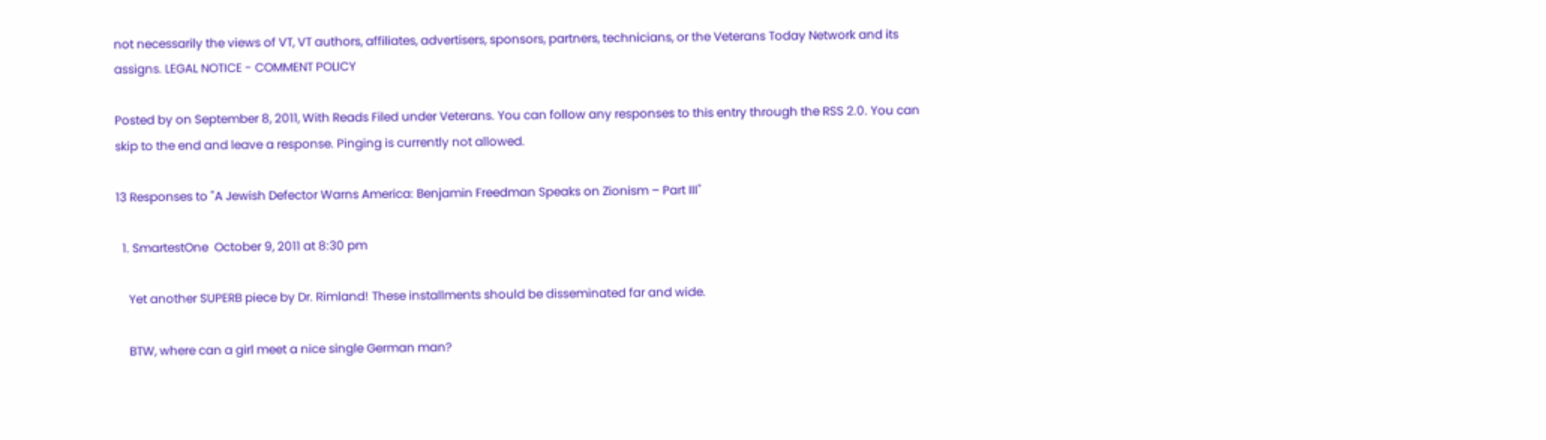not necessarily the views of VT, VT authors, affiliates, advertisers, sponsors, partners, technicians, or the Veterans Today Network and its assigns. LEGAL NOTICE - COMMENT POLICY

Posted by on September 8, 2011, With Reads Filed under Veterans. You can follow any responses to this entry through the RSS 2.0. You can skip to the end and leave a response. Pinging is currently not allowed.

13 Responses to "A Jewish Defector Warns America: Benjamin Freedman Speaks on Zionism – Part III"

  1. SmartestOne  October 9, 2011 at 8:30 pm

    Yet another SUPERB piece by Dr. Rimland! These installments should be disseminated far and wide.

    BTW, where can a girl meet a nice single German man?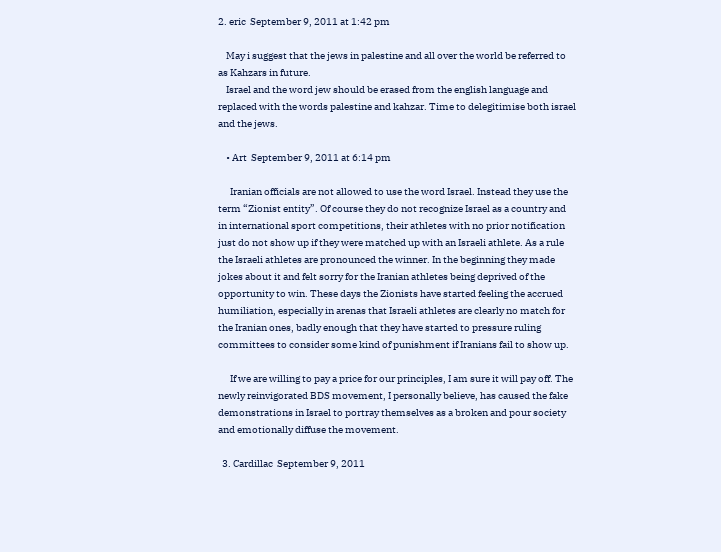2. eric  September 9, 2011 at 1:42 pm

    May i suggest that the jews in palestine and all over the world be referred to as Kahzars in future.
    Israel and the word jew should be erased from the english language and replaced with the words palestine and kahzar. Time to delegitimise both israel and the jews.

    • Art  September 9, 2011 at 6:14 pm

      Iranian officials are not allowed to use the word Israel. Instead they use the term “Zionist entity”. Of course they do not recognize Israel as a country and in international sport competitions, their athletes with no prior notification just do not show up if they were matched up with an Israeli athlete. As a rule the Israeli athletes are pronounced the winner. In the beginning they made jokes about it and felt sorry for the Iranian athletes being deprived of the opportunity to win. These days the Zionists have started feeling the accrued humiliation, especially in arenas that Israeli athletes are clearly no match for the Iranian ones, badly enough that they have started to pressure ruling committees to consider some kind of punishment if Iranians fail to show up.

      If we are willing to pay a price for our principles, I am sure it will pay off. The newly reinvigorated BDS movement, I personally believe, has caused the fake demonstrations in Israel to portray themselves as a broken and pour society and emotionally diffuse the movement.

  3. Cardillac  September 9, 2011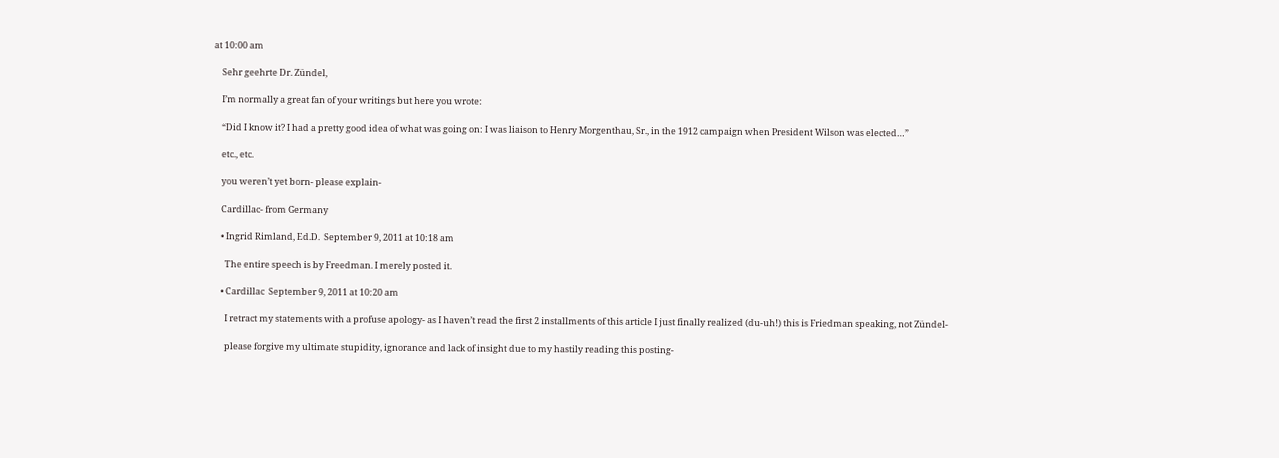at 10:00 am

    Sehr geehrte Dr. Zündel,

    I’m normally a great fan of your writings but here you wrote:

    “Did I know it? I had a pretty good idea of what was going on: I was liaison to Henry Morgenthau, Sr., in the 1912 campaign when President Wilson was elected…”

    etc., etc.

    you weren’t yet born- please explain-

    Cardillac- from Germany

    • Ingrid Rimland, Ed.D.  September 9, 2011 at 10:18 am

      The entire speech is by Freedman. I merely posted it.

    • Cardillac  September 9, 2011 at 10:20 am

      I retract my statements with a profuse apology- as I haven’t read the first 2 installments of this article I just finally realized (du-uh!) this is Friedman speaking, not Zündel-

      please forgive my ultimate stupidity, ignorance and lack of insight due to my hastily reading this posting-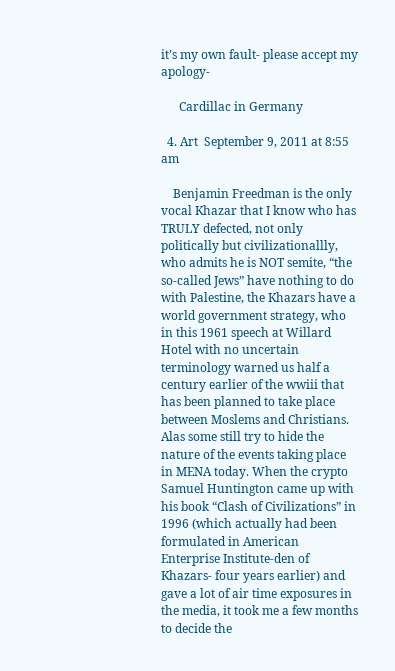it’s my own fault- please accept my apology-

      Cardillac in Germany

  4. Art  September 9, 2011 at 8:55 am

    Benjamin Freedman is the only vocal Khazar that I know who has TRULY defected, not only politically but civilizationallly, who admits he is NOT semite, “the so-called Jews” have nothing to do with Palestine, the Khazars have a world government strategy, who in this 1961 speech at Willard Hotel with no uncertain terminology warned us half a century earlier of the wwiii that has been planned to take place between Moslems and Christians. Alas some still try to hide the nature of the events taking place in MENA today. When the crypto Samuel Huntington came up with his book “Clash of Civilizations” in 1996 (which actually had been formulated in American Enterprise Institute-den of Khazars- four years earlier) and gave a lot of air time exposures in the media, it took me a few months to decide the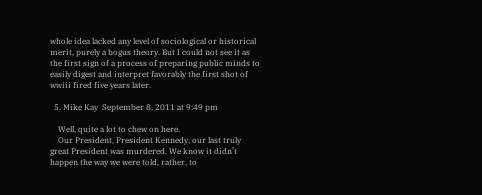whole idea lacked any level of sociological or historical merit, purely a bogus theory. But I could not see it as the first sign of a process of preparing public minds to easily digest and interpret favorably the first shot of wwiii fired five years later.

  5. Mike Kay  September 8, 2011 at 9:49 pm

    Well, quite a lot to chew on here.
    Our President, President Kennedy, our last truly great President was murdered. We know it didn’t happen the way we were told, rather, to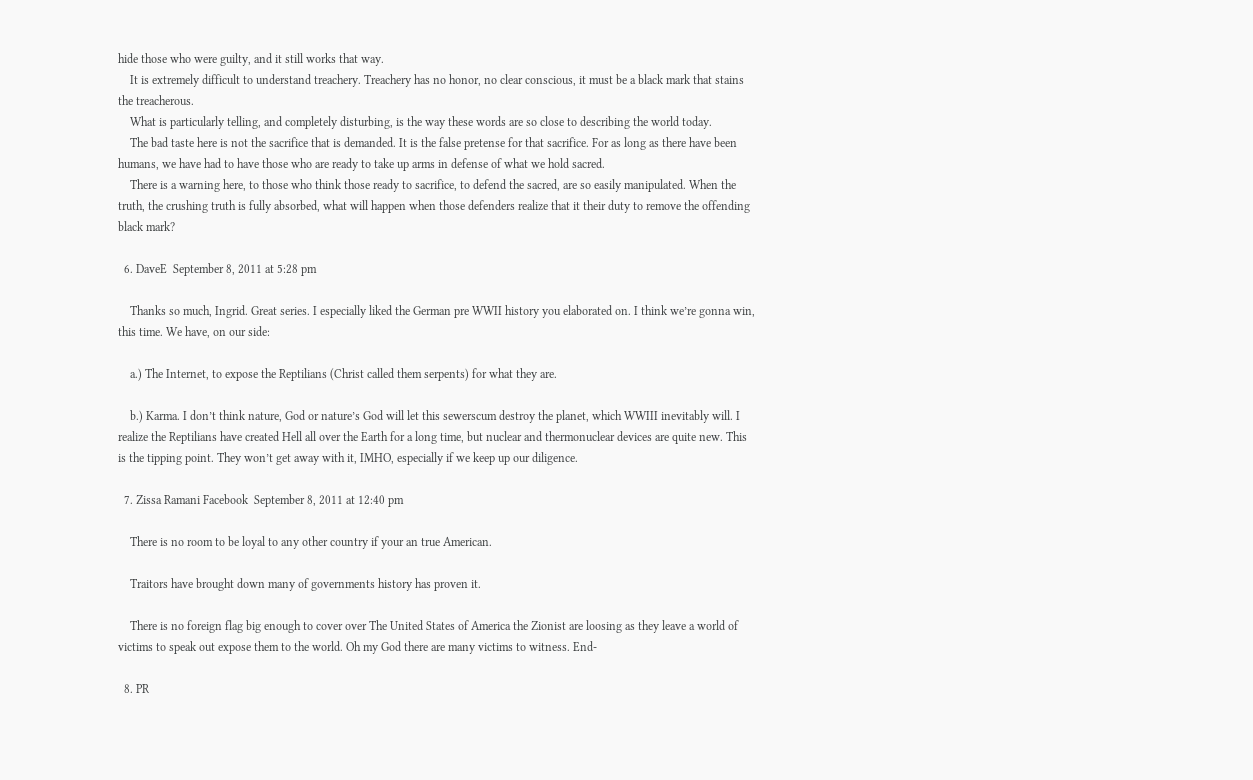hide those who were guilty, and it still works that way.
    It is extremely difficult to understand treachery. Treachery has no honor, no clear conscious, it must be a black mark that stains the treacherous.
    What is particularly telling, and completely disturbing, is the way these words are so close to describing the world today.
    The bad taste here is not the sacrifice that is demanded. It is the false pretense for that sacrifice. For as long as there have been humans, we have had to have those who are ready to take up arms in defense of what we hold sacred.
    There is a warning here, to those who think those ready to sacrifice, to defend the sacred, are so easily manipulated. When the truth, the crushing truth is fully absorbed, what will happen when those defenders realize that it their duty to remove the offending black mark?

  6. DaveE  September 8, 2011 at 5:28 pm

    Thanks so much, Ingrid. Great series. I especially liked the German pre WWII history you elaborated on. I think we’re gonna win, this time. We have, on our side:

    a.) The Internet, to expose the Reptilians (Christ called them serpents) for what they are.

    b.) Karma. I don’t think nature, God or nature’s God will let this sewerscum destroy the planet, which WWIII inevitably will. I realize the Reptilians have created Hell all over the Earth for a long time, but nuclear and thermonuclear devices are quite new. This is the tipping point. They won’t get away with it, IMHO, especially if we keep up our diligence.

  7. Zissa Ramani Facebook  September 8, 2011 at 12:40 pm

    There is no room to be loyal to any other country if your an true American.

    Traitors have brought down many of governments history has proven it.

    There is no foreign flag big enough to cover over The United States of America the Zionist are loosing as they leave a world of victims to speak out expose them to the world. Oh my God there are many victims to witness. End-

  8. PR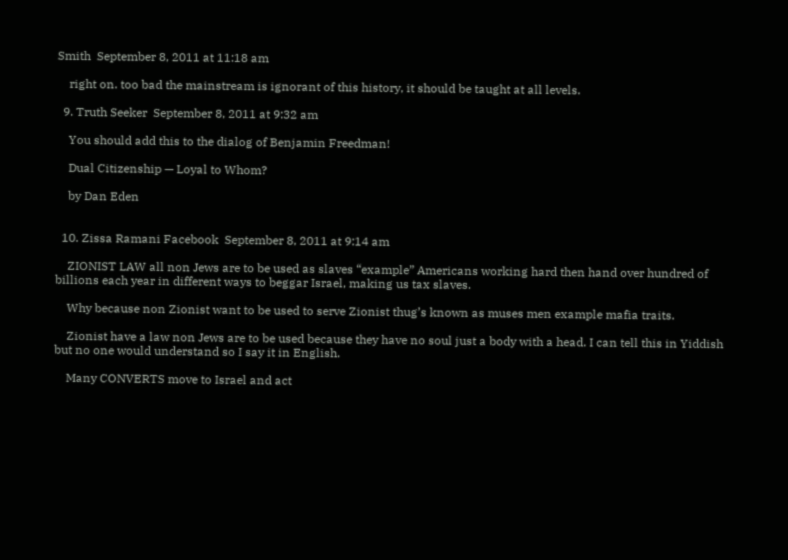Smith  September 8, 2011 at 11:18 am

    right on. too bad the mainstream is ignorant of this history, it should be taught at all levels.

  9. Truth Seeker  September 8, 2011 at 9:32 am

    You should add this to the dialog of Benjamin Freedman!

    Dual Citizenship — Loyal to Whom?

    by Dan Eden


  10. Zissa Ramani Facebook  September 8, 2011 at 9:14 am

    ZIONIST LAW all non Jews are to be used as slaves “example” Americans working hard then hand over hundred of billions each year in different ways to beggar Israel, making us tax slaves.

    Why because non Zionist want to be used to serve Zionist thug’s known as muses men example mafia traits.

    Zionist have a law non Jews are to be used because they have no soul just a body with a head. I can tell this in Yiddish but no one would understand so I say it in English.

    Many CONVERTS move to Israel and act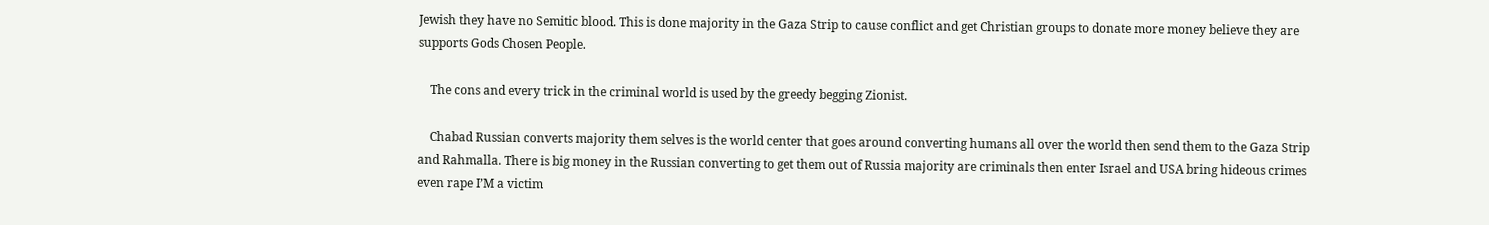Jewish they have no Semitic blood. This is done majority in the Gaza Strip to cause conflict and get Christian groups to donate more money believe they are supports Gods Chosen People.

    The cons and every trick in the criminal world is used by the greedy begging Zionist.

    Chabad Russian converts majority them selves is the world center that goes around converting humans all over the world then send them to the Gaza Strip and Rahmalla. There is big money in the Russian converting to get them out of Russia majority are criminals then enter Israel and USA bring hideous crimes even rape I’M a victim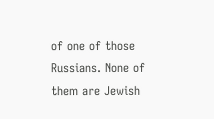of one of those Russians. None of them are Jewish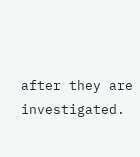after they are investigated.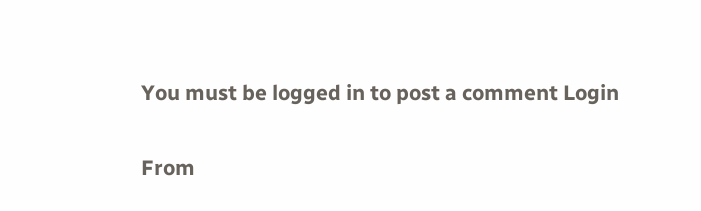You must be logged in to post a comment Login

From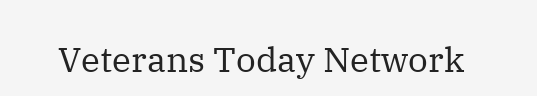Veterans Today Network